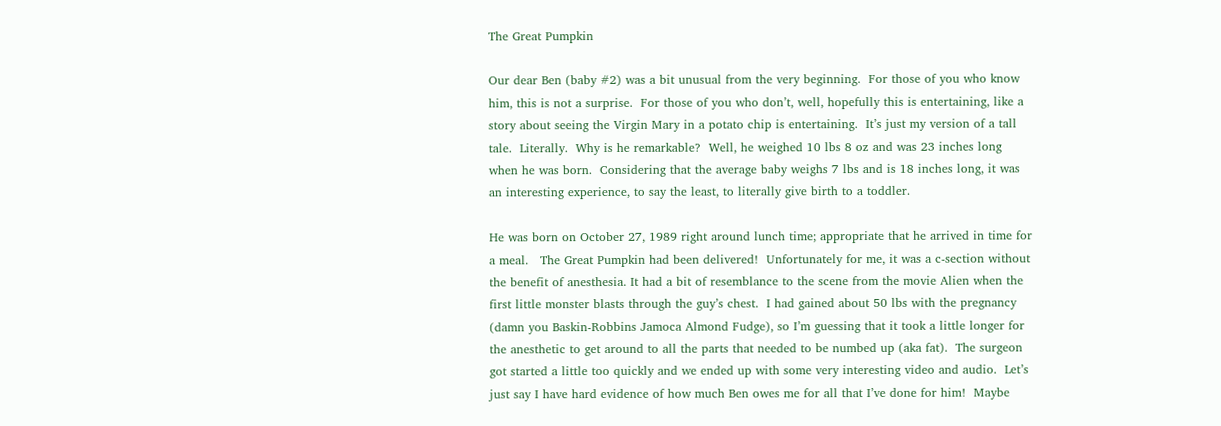The Great Pumpkin

Our dear Ben (baby #2) was a bit unusual from the very beginning.  For those of you who know him, this is not a surprise.  For those of you who don’t, well, hopefully this is entertaining, like a story about seeing the Virgin Mary in a potato chip is entertaining.  It’s just my version of a tall tale.  Literally.  Why is he remarkable?  Well, he weighed 10 lbs 8 oz and was 23 inches long when he was born.  Considering that the average baby weighs 7 lbs and is 18 inches long, it was an interesting experience, to say the least, to literally give birth to a toddler.

He was born on October 27, 1989 right around lunch time; appropriate that he arrived in time for a meal.   The Great Pumpkin had been delivered!  Unfortunately for me, it was a c-section without the benefit of anesthesia. It had a bit of resemblance to the scene from the movie Alien when the first little monster blasts through the guy’s chest.  I had gained about 50 lbs with the pregnancy (damn you Baskin-Robbins Jamoca Almond Fudge), so I’m guessing that it took a little longer for the anesthetic to get around to all the parts that needed to be numbed up (aka fat).  The surgeon got started a little too quickly and we ended up with some very interesting video and audio.  Let’s just say I have hard evidence of how much Ben owes me for all that I’ve done for him!  Maybe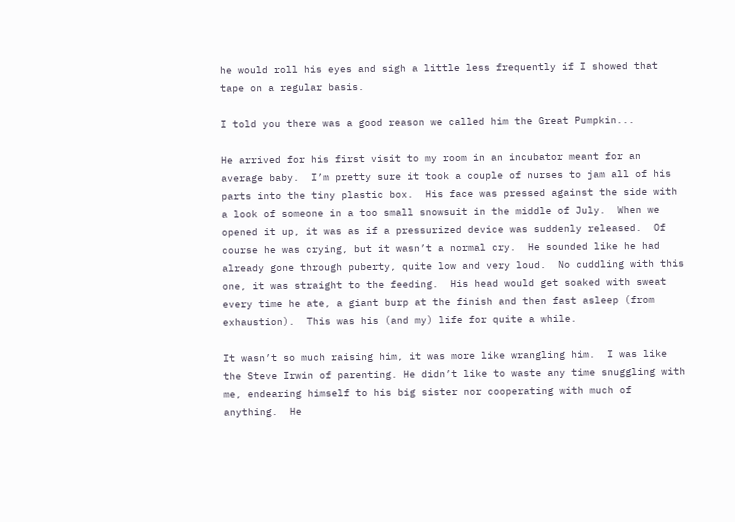he would roll his eyes and sigh a little less frequently if I showed that tape on a regular basis.

I told you there was a good reason we called him the Great Pumpkin...

He arrived for his first visit to my room in an incubator meant for an average baby.  I’m pretty sure it took a couple of nurses to jam all of his parts into the tiny plastic box.  His face was pressed against the side with a look of someone in a too small snowsuit in the middle of July.  When we opened it up, it was as if a pressurized device was suddenly released.  Of course he was crying, but it wasn’t a normal cry.  He sounded like he had already gone through puberty, quite low and very loud.  No cuddling with this one, it was straight to the feeding.  His head would get soaked with sweat every time he ate, a giant burp at the finish and then fast asleep (from exhaustion).  This was his (and my) life for quite a while.

It wasn’t so much raising him, it was more like wrangling him.  I was like the Steve Irwin of parenting. He didn’t like to waste any time snuggling with me, endearing himself to his big sister nor cooperating with much of anything.  He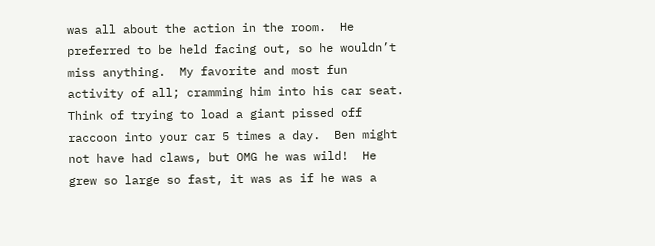was all about the action in the room.  He preferred to be held facing out, so he wouldn’t miss anything.  My favorite and most fun activity of all; cramming him into his car seat.  Think of trying to load a giant pissed off raccoon into your car 5 times a day.  Ben might not have had claws, but OMG he was wild!  He grew so large so fast, it was as if he was a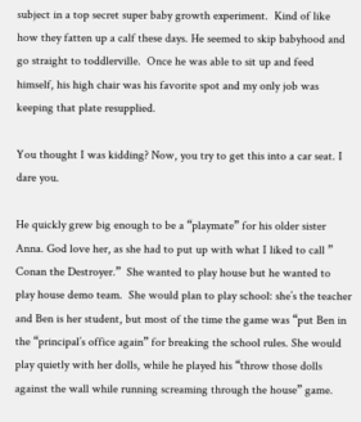subject in a top secret super baby growth experiment.  Kind of like how they fatten up a calf these days. He seemed to skip babyhood and go straight to toddlerville.  Once he was able to sit up and feed himself, his high chair was his favorite spot and my only job was keeping that plate resupplied.

You thought I was kidding? Now, you try to get this into a car seat. I dare you.

He quickly grew big enough to be a “playmate” for his older sister Anna. God love her, as she had to put up with what I liked to call ” Conan the Destroyer.”  She wanted to play house but he wanted to play house demo team.  She would plan to play school: she’s the teacher and Ben is her student, but most of the time the game was “put Ben in the “principal’s office again” for breaking the school rules. She would play quietly with her dolls, while he played his “throw those dolls against the wall while running screaming through the house” game.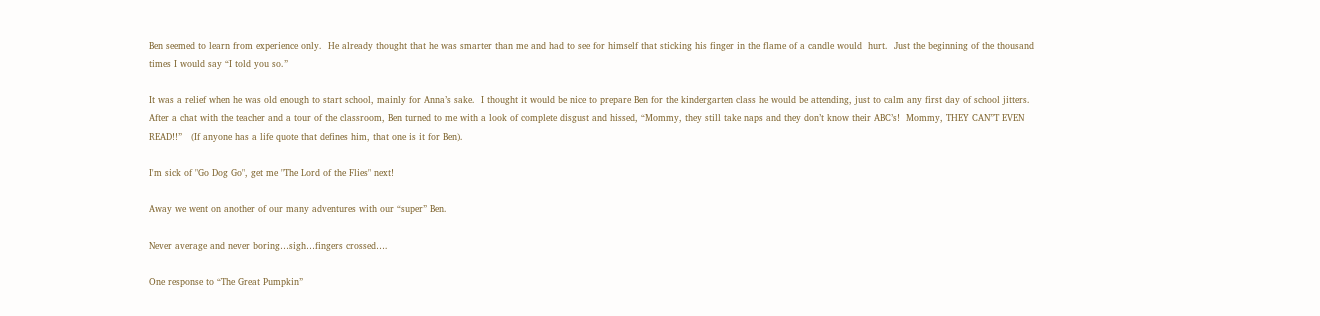Ben seemed to learn from experience only.  He already thought that he was smarter than me and had to see for himself that sticking his finger in the flame of a candle would  hurt.  Just the beginning of the thousand times I would say “I told you so.”

It was a relief when he was old enough to start school, mainly for Anna’s sake.  I thought it would be nice to prepare Ben for the kindergarten class he would be attending, just to calm any first day of school jitters.  After a chat with the teacher and a tour of the classroom, Ben turned to me with a look of complete disgust and hissed, “Mommy, they still take naps and they don’t know their ABC’s!  Mommy, THEY CAN”T EVEN READ!!”   (If anyone has a life quote that defines him, that one is it for Ben).

I'm sick of "Go Dog Go", get me "The Lord of the Flies" next!

Away we went on another of our many adventures with our “super” Ben.

Never average and never boring…sigh…fingers crossed….

One response to “The Great Pumpkin”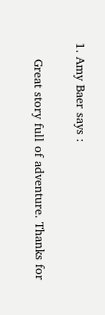1. Amy Baer says :

    Great story full of adventure. Thanks for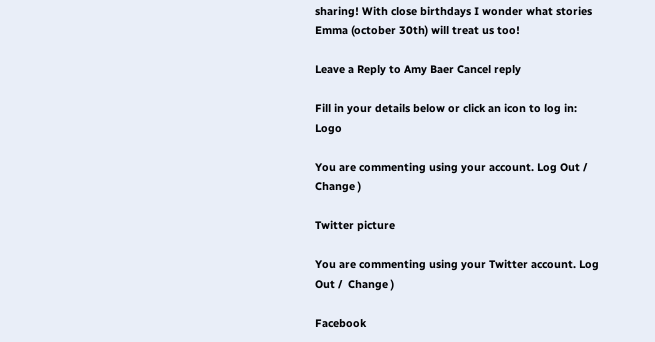sharing! With close birthdays I wonder what stories Emma (october 30th) will treat us too!

Leave a Reply to Amy Baer Cancel reply

Fill in your details below or click an icon to log in: Logo

You are commenting using your account. Log Out /  Change )

Twitter picture

You are commenting using your Twitter account. Log Out /  Change )

Facebook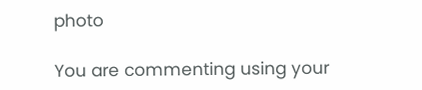photo

You are commenting using your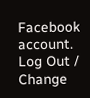Facebook account. Log Out /  Change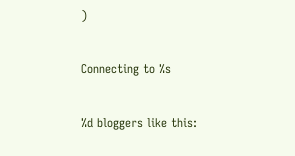)

Connecting to %s

%d bloggers like this: